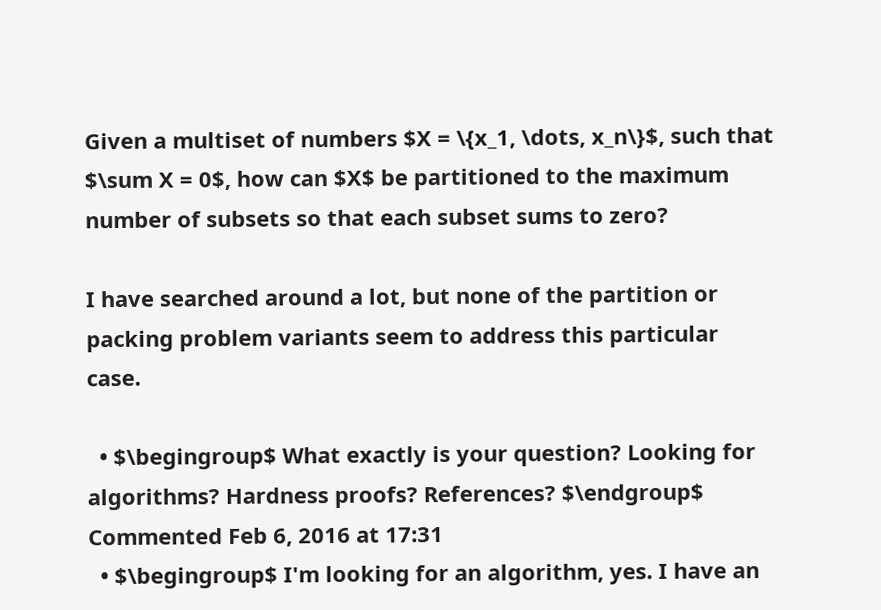Given a multiset of numbers $X = \{x_1, \dots, x_n\}$, such that $\sum X = 0$, how can $X$ be partitioned to the maximum number of subsets so that each subset sums to zero?

I have searched around a lot, but none of the partition or packing problem variants seem to address this particular case.

  • $\begingroup$ What exactly is your question? Looking for algorithms? Hardness proofs? References? $\endgroup$ Commented Feb 6, 2016 at 17:31
  • $\begingroup$ I'm looking for an algorithm, yes. I have an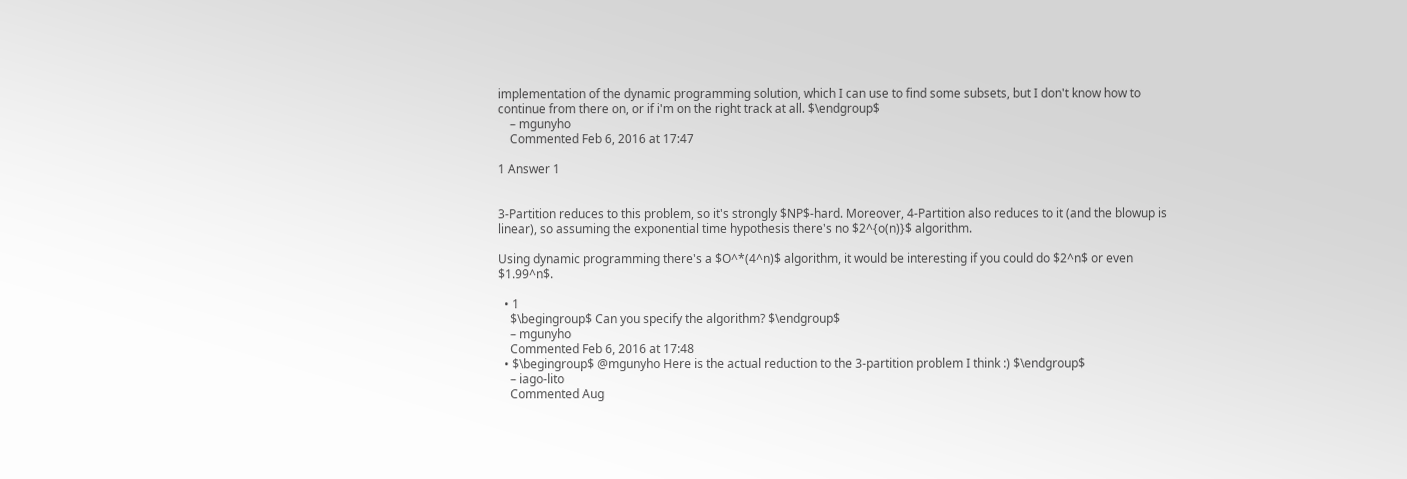implementation of the dynamic programming solution, which I can use to find some subsets, but I don't know how to continue from there on, or if i'm on the right track at all. $\endgroup$
    – mgunyho
    Commented Feb 6, 2016 at 17:47

1 Answer 1


3-Partition reduces to this problem, so it's strongly $NP$-hard. Moreover, 4-Partition also reduces to it (and the blowup is linear), so assuming the exponential time hypothesis there's no $2^{o(n)}$ algorithm.

Using dynamic programming there's a $O^*(4^n)$ algorithm, it would be interesting if you could do $2^n$ or even $1.99^n$.

  • 1
    $\begingroup$ Can you specify the algorithm? $\endgroup$
    – mgunyho
    Commented Feb 6, 2016 at 17:48
  • $\begingroup$ @mgunyho Here is the actual reduction to the 3-partition problem I think :) $\endgroup$
    – iago-lito
    Commented Aug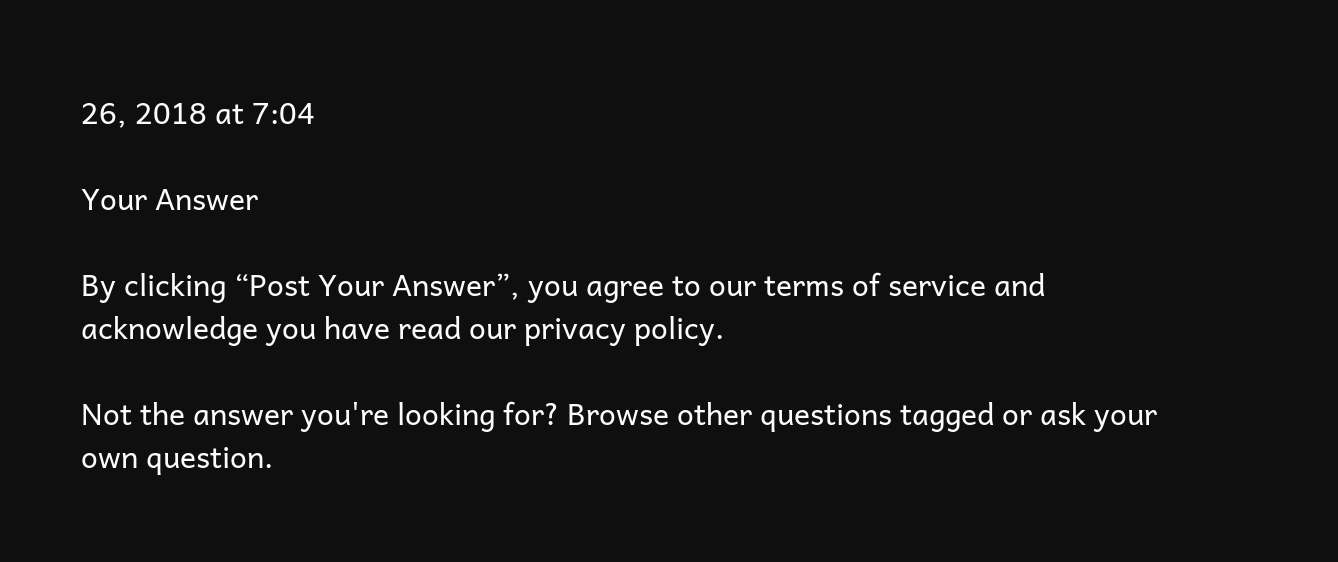26, 2018 at 7:04

Your Answer

By clicking “Post Your Answer”, you agree to our terms of service and acknowledge you have read our privacy policy.

Not the answer you're looking for? Browse other questions tagged or ask your own question.